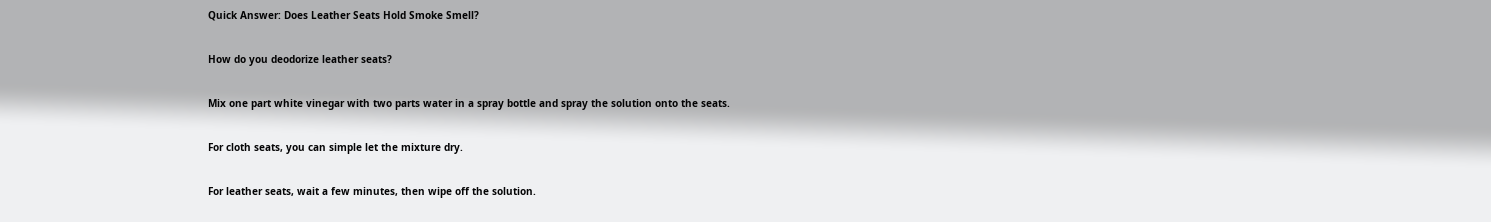Quick Answer: Does Leather Seats Hold Smoke Smell?

How do you deodorize leather seats?

Mix one part white vinegar with two parts water in a spray bottle and spray the solution onto the seats.

For cloth seats, you can simple let the mixture dry.

For leather seats, wait a few minutes, then wipe off the solution.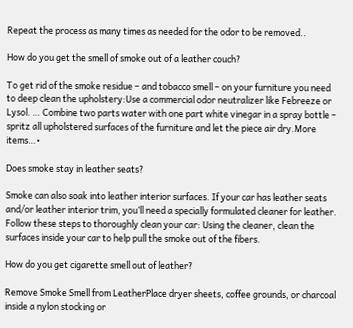Repeat the process as many times as needed for the odor to be removed..

How do you get the smell of smoke out of a leather couch?

To get rid of the smoke residue – and tobacco smell – on your furniture you need to deep clean the upholstery:Use a commercial odor neutralizer like Febreeze or Lysol. … Combine two parts water with one part white vinegar in a spray bottle – spritz all upholstered surfaces of the furniture and let the piece air dry.More items…•

Does smoke stay in leather seats?

Smoke can also soak into leather interior surfaces. If your car has leather seats and/or leather interior trim, you’ll need a specially formulated cleaner for leather. Follow these steps to thoroughly clean your car: Using the cleaner, clean the surfaces inside your car to help pull the smoke out of the fibers.

How do you get cigarette smell out of leather?

Remove Smoke Smell from LeatherPlace dryer sheets, coffee grounds, or charcoal inside a nylon stocking or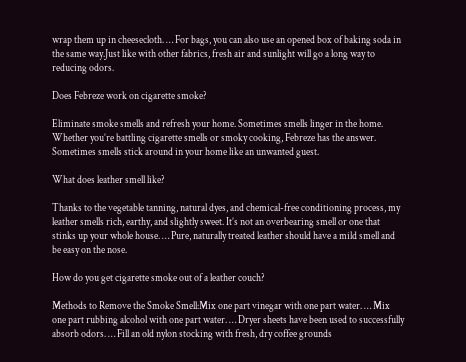wrap them up in cheesecloth. … For bags, you can also use an opened box of baking soda in the same way.Just like with other fabrics, fresh air and sunlight will go a long way to reducing odors.

Does Febreze work on cigarette smoke?

Eliminate smoke smells and refresh your home. Sometimes smells linger in the home. Whether you’re battling cigarette smells or smoky cooking, Febreze has the answer. Sometimes smells stick around in your home like an unwanted guest.

What does leather smell like?

Thanks to the vegetable tanning, natural dyes, and chemical-free conditioning process, my leather smells rich, earthy, and slightly sweet. It’s not an overbearing smell or one that stinks up your whole house. … Pure, naturally treated leather should have a mild smell and be easy on the nose.

How do you get cigarette smoke out of a leather couch?

Methods to Remove the Smoke Smell:Mix one part vinegar with one part water. … Mix one part rubbing alcohol with one part water. … Dryer sheets have been used to successfully absorb odors. … Fill an old nylon stocking with fresh, dry coffee grounds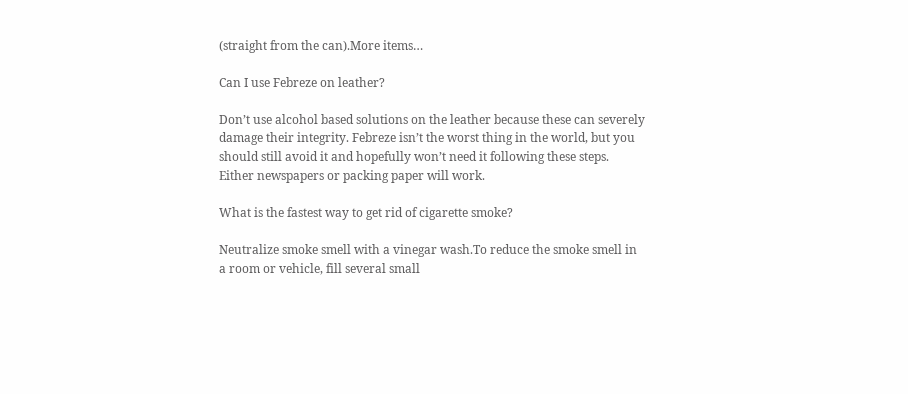(straight from the can).More items…

Can I use Febreze on leather?

Don’t use alcohol based solutions on the leather because these can severely damage their integrity. Febreze isn’t the worst thing in the world, but you should still avoid it and hopefully won’t need it following these steps. Either newspapers or packing paper will work.

What is the fastest way to get rid of cigarette smoke?

Neutralize smoke smell with a vinegar wash.To reduce the smoke smell in a room or vehicle, fill several small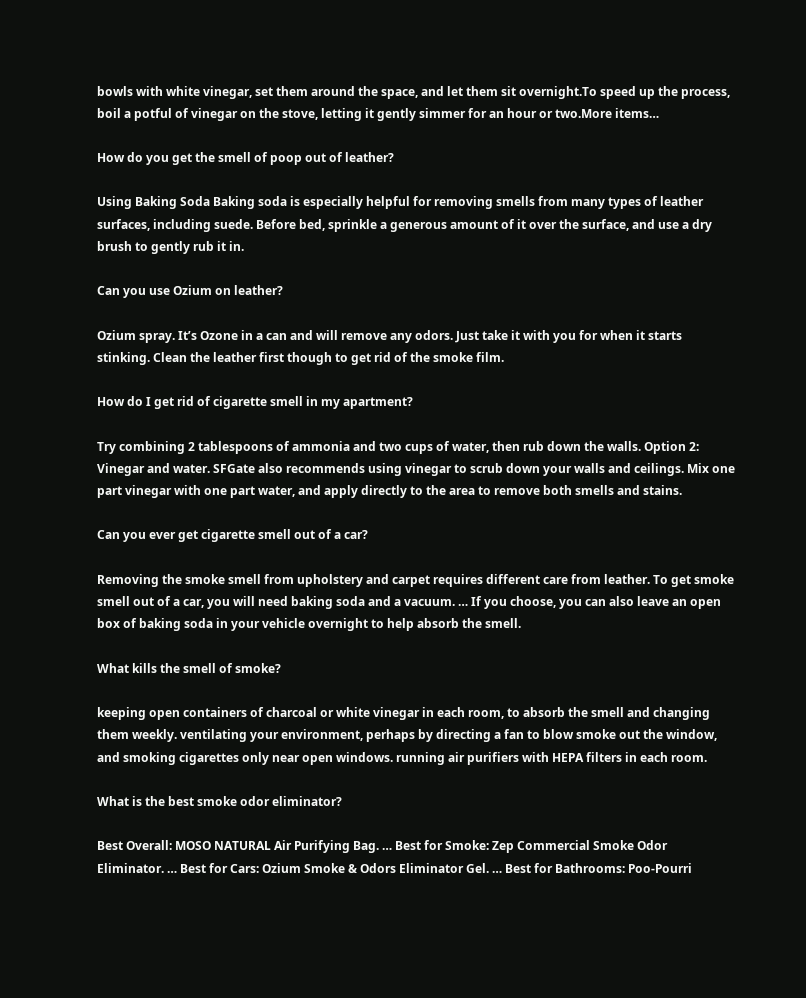bowls with white vinegar, set them around the space, and let them sit overnight.To speed up the process, boil a potful of vinegar on the stove, letting it gently simmer for an hour or two.More items…

How do you get the smell of poop out of leather?

Using Baking Soda Baking soda is especially helpful for removing smells from many types of leather surfaces, including suede. Before bed, sprinkle a generous amount of it over the surface, and use a dry brush to gently rub it in.

Can you use Ozium on leather?

Ozium spray. It’s Ozone in a can and will remove any odors. Just take it with you for when it starts stinking. Clean the leather first though to get rid of the smoke film.

How do I get rid of cigarette smell in my apartment?

Try combining 2 tablespoons of ammonia and two cups of water, then rub down the walls. Option 2: Vinegar and water. SFGate also recommends using vinegar to scrub down your walls and ceilings. Mix one part vinegar with one part water, and apply directly to the area to remove both smells and stains.

Can you ever get cigarette smell out of a car?

Removing the smoke smell from upholstery and carpet requires different care from leather. To get smoke smell out of a car, you will need baking soda and a vacuum. … If you choose, you can also leave an open box of baking soda in your vehicle overnight to help absorb the smell.

What kills the smell of smoke?

keeping open containers of charcoal or white vinegar in each room, to absorb the smell and changing them weekly. ventilating your environment, perhaps by directing a fan to blow smoke out the window, and smoking cigarettes only near open windows. running air purifiers with HEPA filters in each room.

What is the best smoke odor eliminator?

Best Overall: MOSO NATURAL Air Purifying Bag. … Best for Smoke: Zep Commercial Smoke Odor Eliminator. … Best for Cars: Ozium Smoke & Odors Eliminator Gel. … Best for Bathrooms: Poo-Pourri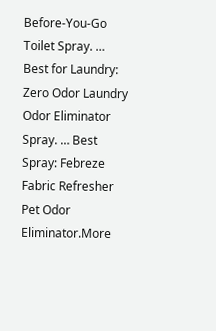Before-You-Go Toilet Spray. … Best for Laundry: Zero Odor Laundry Odor Eliminator Spray. … Best Spray: Febreze Fabric Refresher Pet Odor Eliminator.More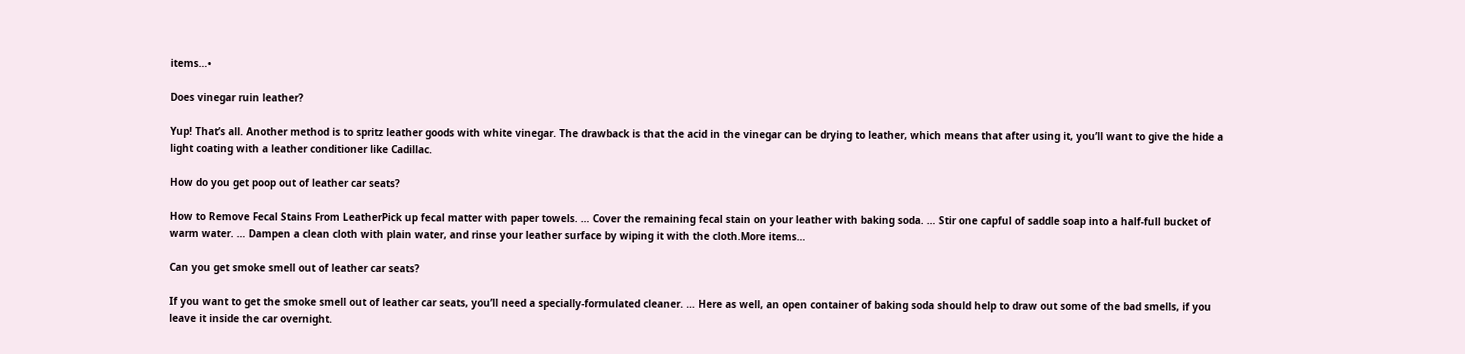items…•

Does vinegar ruin leather?

Yup! That’s all. Another method is to spritz leather goods with white vinegar. The drawback is that the acid in the vinegar can be drying to leather, which means that after using it, you’ll want to give the hide a light coating with a leather conditioner like Cadillac.

How do you get poop out of leather car seats?

How to Remove Fecal Stains From LeatherPick up fecal matter with paper towels. … Cover the remaining fecal stain on your leather with baking soda. … Stir one capful of saddle soap into a half-full bucket of warm water. … Dampen a clean cloth with plain water, and rinse your leather surface by wiping it with the cloth.More items…

Can you get smoke smell out of leather car seats?

If you want to get the smoke smell out of leather car seats, you’ll need a specially-formulated cleaner. … Here as well, an open container of baking soda should help to draw out some of the bad smells, if you leave it inside the car overnight.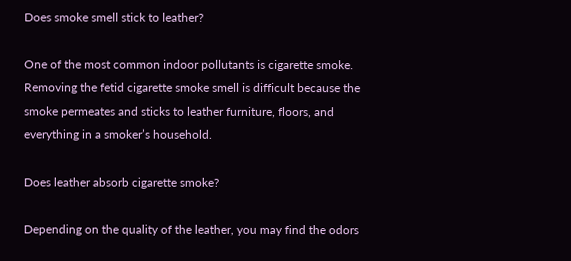Does smoke smell stick to leather?

One of the most common indoor pollutants is cigarette smoke. Removing the fetid cigarette smoke smell is difficult because the smoke permeates and sticks to leather furniture, floors, and everything in a smoker’s household.

Does leather absorb cigarette smoke?

Depending on the quality of the leather, you may find the odors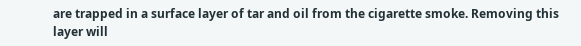are trapped in a surface layer of tar and oil from the cigarette smoke. Removing this layer will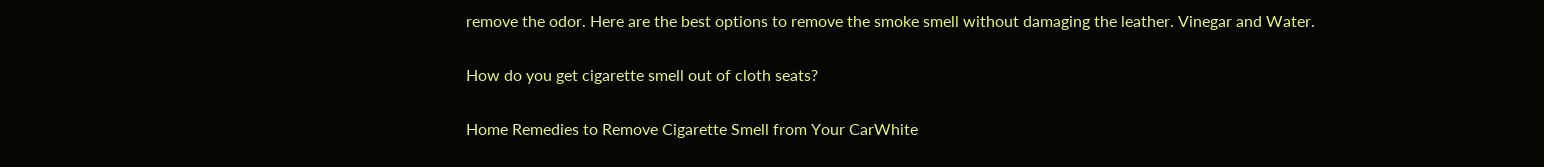remove the odor. Here are the best options to remove the smoke smell without damaging the leather. Vinegar and Water.

How do you get cigarette smell out of cloth seats?

Home Remedies to Remove Cigarette Smell from Your CarWhite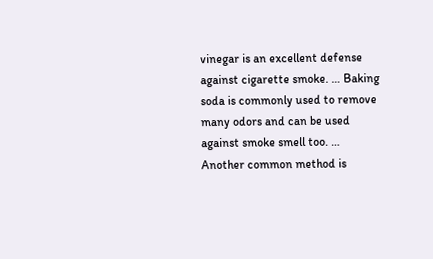vinegar is an excellent defense against cigarette smoke. … Baking soda is commonly used to remove many odors and can be used against smoke smell too. … Another common method is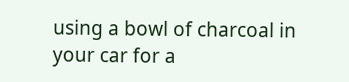using a bowl of charcoal in your car for a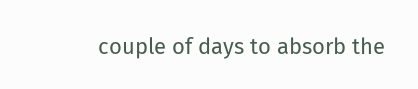couple of days to absorb the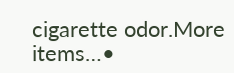cigarette odor.More items…•